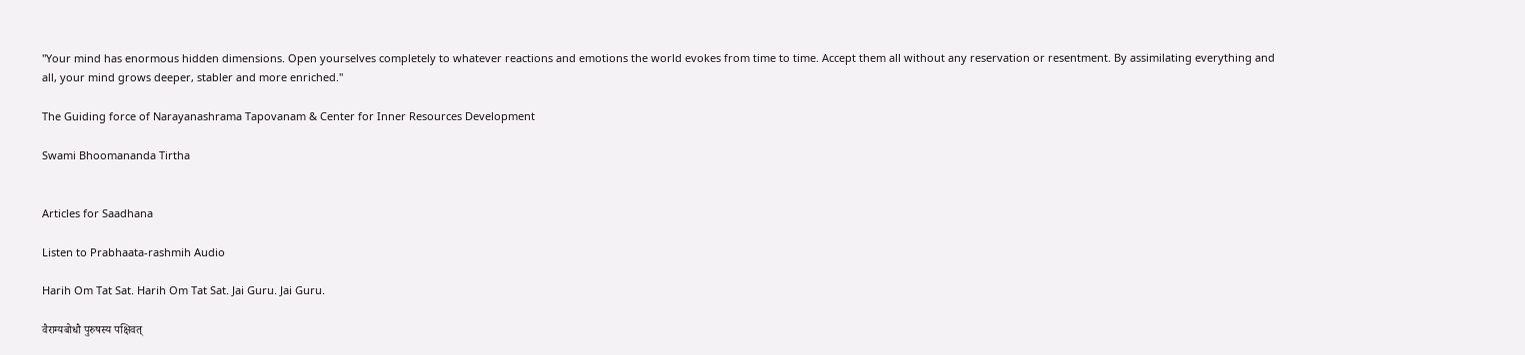"Your mind has enormous hidden dimensions. Open yourselves completely to whatever reactions and emotions the world evokes from time to time. Accept them all without any reservation or resentment. By assimilating everything and all, your mind grows deeper, stabler and more enriched."

The Guiding force of Narayanashrama Tapovanam & Center for Inner Resources Development

Swami Bhoomananda Tirtha


Articles for Saadhana

Listen to Prabhaata-rashmih Audio

Harih Om Tat Sat. Harih Om Tat Sat. Jai Guru. Jai Guru.

वैराग्यबोधौ पुरुषस्य पक्षिवत्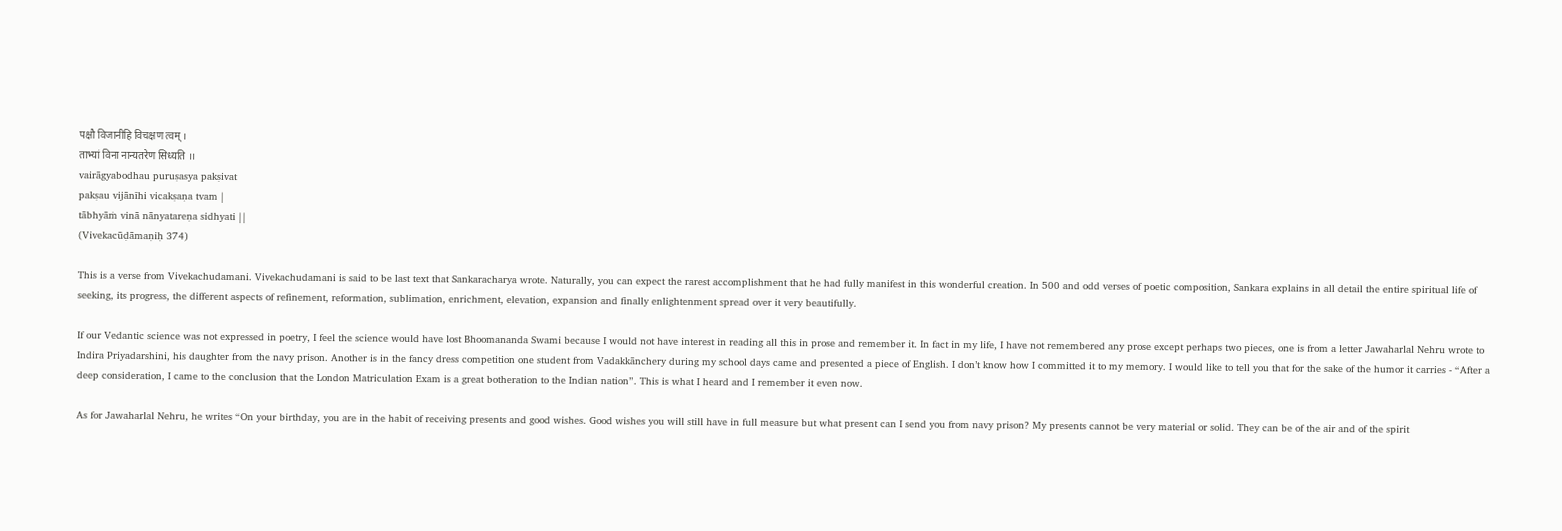पक्षौ विजानीहि विचक्षण त्वम् ।
ताभ्यां विना नान्यतरेण सिध्यति ।।
vairāgyabodhau puruṣasya pakṣivat
pakṣau vijānīhi vicakṣaṇa tvam |
tābhyāṁ vinā nānyatareṇa sidhyati ||
(Vivekacūḍāmaṇiḥ 374)

This is a verse from Vivekachudamani. Vivekachudamani is said to be last text that Sankaracharya wrote. Naturally, you can expect the rarest accomplishment that he had fully manifest in this wonderful creation. In 500 and odd verses of poetic composition, Sankara explains in all detail the entire spiritual life of seeking, its progress, the different aspects of refinement, reformation, sublimation, enrichment, elevation, expansion and finally enlightenment spread over it very beautifully.

If our Vedantic science was not expressed in poetry, I feel the science would have lost Bhoomananda Swami because I would not have interest in reading all this in prose and remember it. In fact in my life, I have not remembered any prose except perhaps two pieces, one is from a letter Jawaharlal Nehru wrote to Indira Priyadarshini, his daughter from the navy prison. Another is in the fancy dress competition one student from Vadakkānchery during my school days came and presented a piece of English. I don’t know how I committed it to my memory. I would like to tell you that for the sake of the humor it carries - “After a deep consideration, I came to the conclusion that the London Matriculation Exam is a great botheration to the Indian nation”. This is what I heard and I remember it even now.

As for Jawaharlal Nehru, he writes “On your birthday, you are in the habit of receiving presents and good wishes. Good wishes you will still have in full measure but what present can I send you from navy prison? My presents cannot be very material or solid. They can be of the air and of the spirit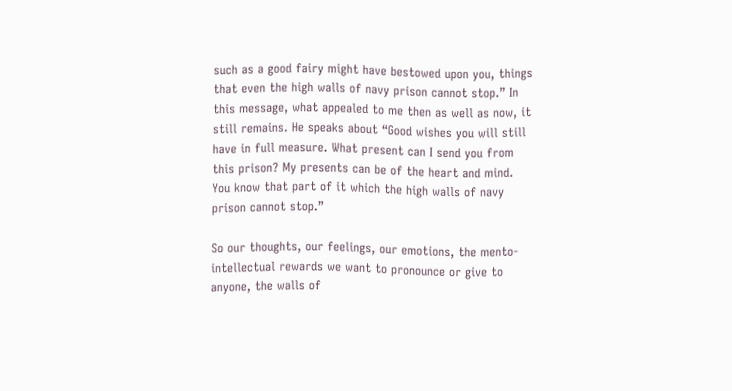such as a good fairy might have bestowed upon you, things that even the high walls of navy prison cannot stop.” In this message, what appealed to me then as well as now, it still remains. He speaks about “Good wishes you will still have in full measure. What present can I send you from this prison? My presents can be of the heart and mind. You know that part of it which the high walls of navy prison cannot stop.”

So our thoughts, our feelings, our emotions, the mento-intellectual rewards we want to pronounce or give to anyone, the walls of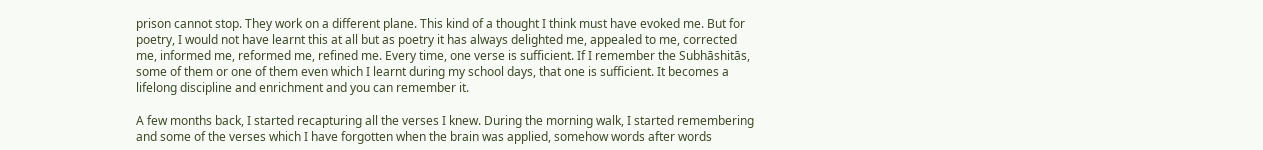prison cannot stop. They work on a different plane. This kind of a thought I think must have evoked me. But for poetry, I would not have learnt this at all but as poetry it has always delighted me, appealed to me, corrected me, informed me, reformed me, refined me. Every time, one verse is sufficient. If I remember the Subhāshitās, some of them or one of them even which I learnt during my school days, that one is sufficient. It becomes a lifelong discipline and enrichment and you can remember it.

A few months back, I started recapturing all the verses I knew. During the morning walk, I started remembering and some of the verses which I have forgotten when the brain was applied, somehow words after words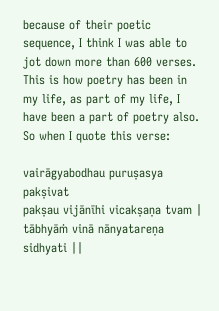because of their poetic sequence, I think I was able to jot down more than 600 verses. This is how poetry has been in my life, as part of my life, I have been a part of poetry also. So when I quote this verse:

vairāgyabodhau puruṣasya pakṣivat
pakṣau vijānīhi vicakṣaṇa tvam |
tābhyāṁ vinā nānyatareṇa sidhyati ||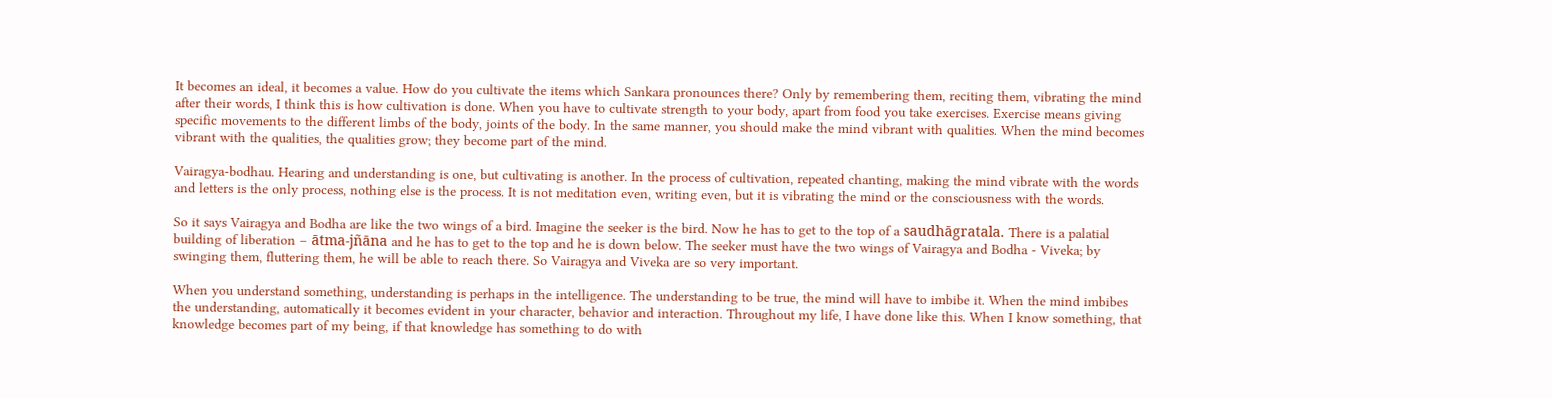It becomes an ideal, it becomes a value. How do you cultivate the items which Sankara pronounces there? Only by remembering them, reciting them, vibrating the mind after their words, I think this is how cultivation is done. When you have to cultivate strength to your body, apart from food you take exercises. Exercise means giving specific movements to the different limbs of the body, joints of the body. In the same manner, you should make the mind vibrant with qualities. When the mind becomes vibrant with the qualities, the qualities grow; they become part of the mind.

Vairagya-bodhau. Hearing and understanding is one, but cultivating is another. In the process of cultivation, repeated chanting, making the mind vibrate with the words and letters is the only process, nothing else is the process. It is not meditation even, writing even, but it is vibrating the mind or the consciousness with the words.

So it says Vairagya and Bodha are like the two wings of a bird. Imagine the seeker is the bird. Now he has to get to the top of a saudhāgratala. There is a palatial building of liberation – ātma-jñāna and he has to get to the top and he is down below. The seeker must have the two wings of Vairagya and Bodha - Viveka; by swinging them, fluttering them, he will be able to reach there. So Vairagya and Viveka are so very important.

When you understand something, understanding is perhaps in the intelligence. The understanding to be true, the mind will have to imbibe it. When the mind imbibes the understanding, automatically it becomes evident in your character, behavior and interaction. Throughout my life, I have done like this. When I know something, that knowledge becomes part of my being, if that knowledge has something to do with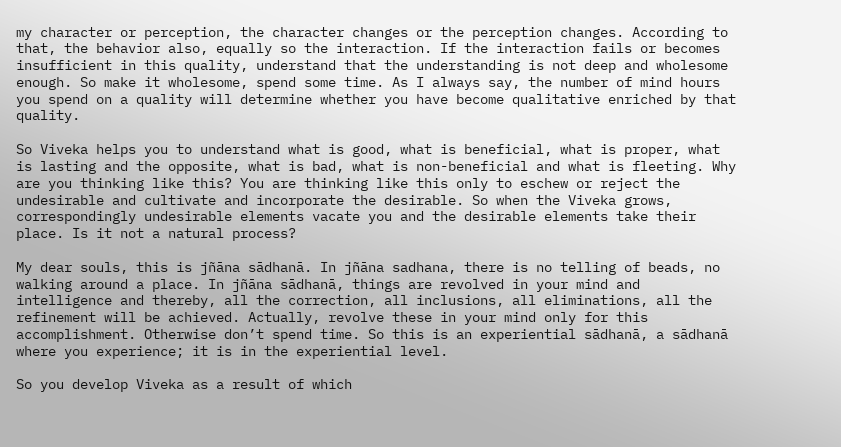my character or perception, the character changes or the perception changes. According to that, the behavior also, equally so the interaction. If the interaction fails or becomes insufficient in this quality, understand that the understanding is not deep and wholesome enough. So make it wholesome, spend some time. As I always say, the number of mind hours you spend on a quality will determine whether you have become qualitative enriched by that quality.

So Viveka helps you to understand what is good, what is beneficial, what is proper, what is lasting and the opposite, what is bad, what is non-beneficial and what is fleeting. Why are you thinking like this? You are thinking like this only to eschew or reject the undesirable and cultivate and incorporate the desirable. So when the Viveka grows, correspondingly undesirable elements vacate you and the desirable elements take their place. Is it not a natural process?

My dear souls, this is jñāna sādhanā. In jñāna sadhana, there is no telling of beads, no walking around a place. In jñāna sādhanā, things are revolved in your mind and intelligence and thereby, all the correction, all inclusions, all eliminations, all the refinement will be achieved. Actually, revolve these in your mind only for this accomplishment. Otherwise don’t spend time. So this is an experiential sādhanā, a sādhanā where you experience; it is in the experiential level.

So you develop Viveka as a result of which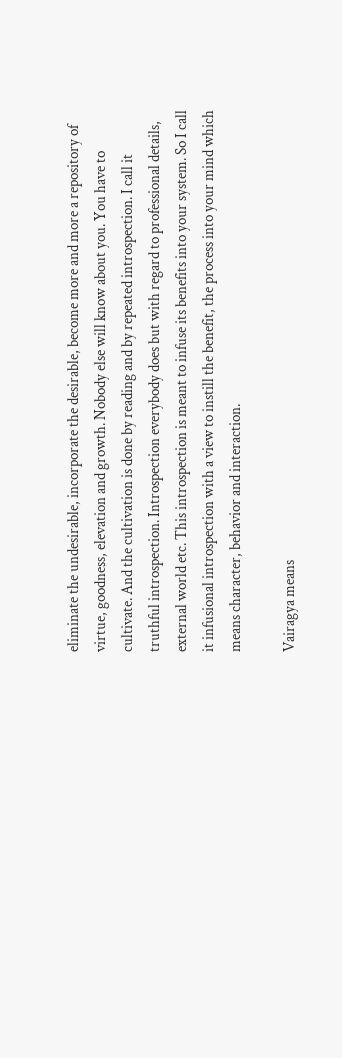eliminate the undesirable, incorporate the desirable, become more and more a repository of virtue, goodness, elevation and growth. Nobody else will know about you. You have to cultivate. And the cultivation is done by reading and by repeated introspection. I call it truthful introspection. Introspection everybody does but with regard to professional details, external world etc. This introspection is meant to infuse its benefits into your system. So I call it infusional introspection with a view to instill the benefit, the process into your mind which means character, behavior and interaction.

Vairagya means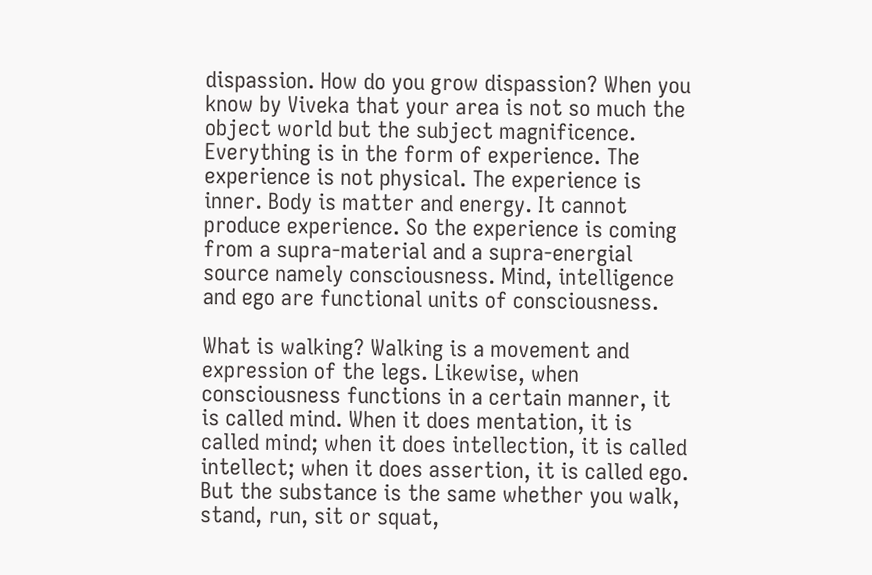dispassion. How do you grow dispassion? When you know by Viveka that your area is not so much the object world but the subject magnificence. Everything is in the form of experience. The experience is not physical. The experience is inner. Body is matter and energy. It cannot produce experience. So the experience is coming from a supra-material and a supra-energial source namely consciousness. Mind, intelligence and ego are functional units of consciousness.

What is walking? Walking is a movement and expression of the legs. Likewise, when consciousness functions in a certain manner, it is called mind. When it does mentation, it is called mind; when it does intellection, it is called intellect; when it does assertion, it is called ego. But the substance is the same whether you walk, stand, run, sit or squat,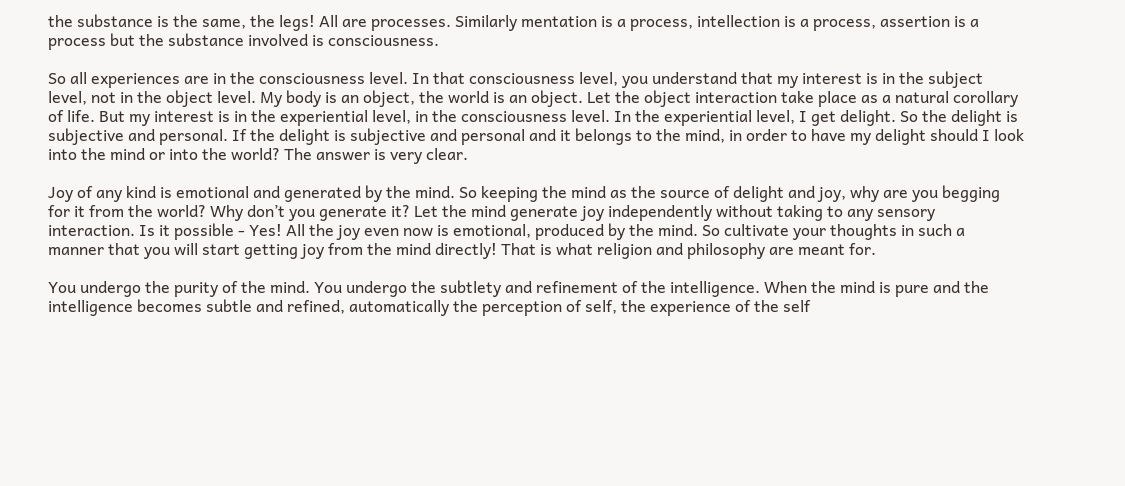the substance is the same, the legs! All are processes. Similarly mentation is a process, intellection is a process, assertion is a process but the substance involved is consciousness.

So all experiences are in the consciousness level. In that consciousness level, you understand that my interest is in the subject level, not in the object level. My body is an object, the world is an object. Let the object interaction take place as a natural corollary of life. But my interest is in the experiential level, in the consciousness level. In the experiential level, I get delight. So the delight is subjective and personal. If the delight is subjective and personal and it belongs to the mind, in order to have my delight should I look into the mind or into the world? The answer is very clear.

Joy of any kind is emotional and generated by the mind. So keeping the mind as the source of delight and joy, why are you begging for it from the world? Why don’t you generate it? Let the mind generate joy independently without taking to any sensory interaction. Is it possible - Yes! All the joy even now is emotional, produced by the mind. So cultivate your thoughts in such a manner that you will start getting joy from the mind directly! That is what religion and philosophy are meant for.

You undergo the purity of the mind. You undergo the subtlety and refinement of the intelligence. When the mind is pure and the intelligence becomes subtle and refined, automatically the perception of self, the experience of the self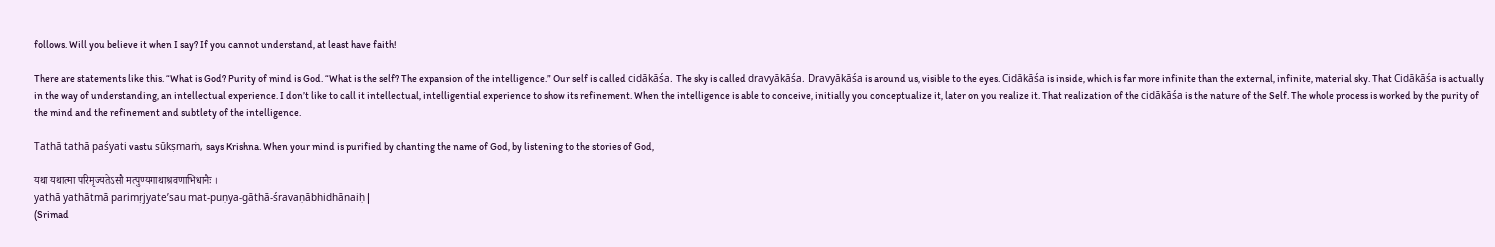follows. Will you believe it when I say? If you cannot understand, at least have faith!

There are statements like this. “What is God? Purity of mind is God. “What is the self? The expansion of the intelligence.” Our self is called cidākāśa. The sky is called dravyākāśa. Dravyākāśa is around us, visible to the eyes. Cidākāśa is inside, which is far more infinite than the external, infinite, material sky. That Cidākāśa is actually in the way of understanding, an intellectual experience. I don’t like to call it intellectual, intelligential experience to show its refinement. When the intelligence is able to conceive, initially you conceptualize it, later on you realize it. That realization of the cidākāśa is the nature of the Self. The whole process is worked by the purity of the mind and the refinement and subtlety of the intelligence.

Tathā tathā paśyati vastu sūkṣmaṁ, says Krishna. When your mind is purified by chanting the name of God, by listening to the stories of God,

यथा यथात्मा परिमृज्यतेऽसौ मत्पुण्यगाथाश्रवणाभिधानैः ।
yathā yathātmā parimṛjyate’sau mat-puṇya-gāthā-śravaṇābhidhānaiḥ |
(Srimad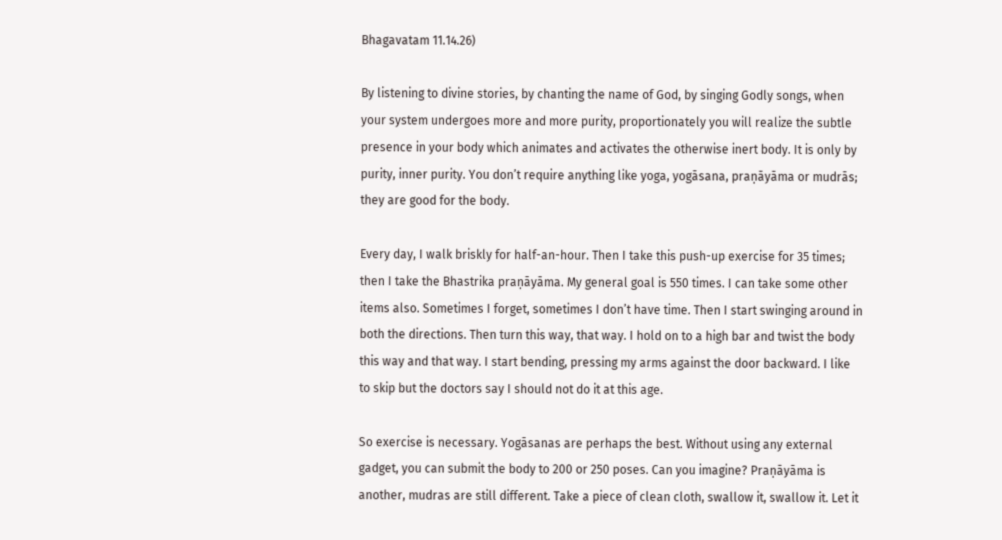Bhagavatam 11.14.26)

By listening to divine stories, by chanting the name of God, by singing Godly songs, when your system undergoes more and more purity, proportionately you will realize the subtle presence in your body which animates and activates the otherwise inert body. It is only by purity, inner purity. You don’t require anything like yoga, yogāsana, praṇāyāma or mudrās; they are good for the body.

Every day, I walk briskly for half-an-hour. Then I take this push-up exercise for 35 times; then I take the Bhastrika praṇāyāma. My general goal is 550 times. I can take some other items also. Sometimes I forget, sometimes I don’t have time. Then I start swinging around in both the directions. Then turn this way, that way. I hold on to a high bar and twist the body this way and that way. I start bending, pressing my arms against the door backward. I like to skip but the doctors say I should not do it at this age.

So exercise is necessary. Yogāsanas are perhaps the best. Without using any external gadget, you can submit the body to 200 or 250 poses. Can you imagine? Praṇāyāma is another, mudras are still different. Take a piece of clean cloth, swallow it, swallow it. Let it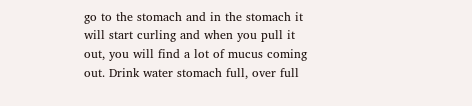go to the stomach and in the stomach it will start curling and when you pull it out, you will find a lot of mucus coming out. Drink water stomach full, over full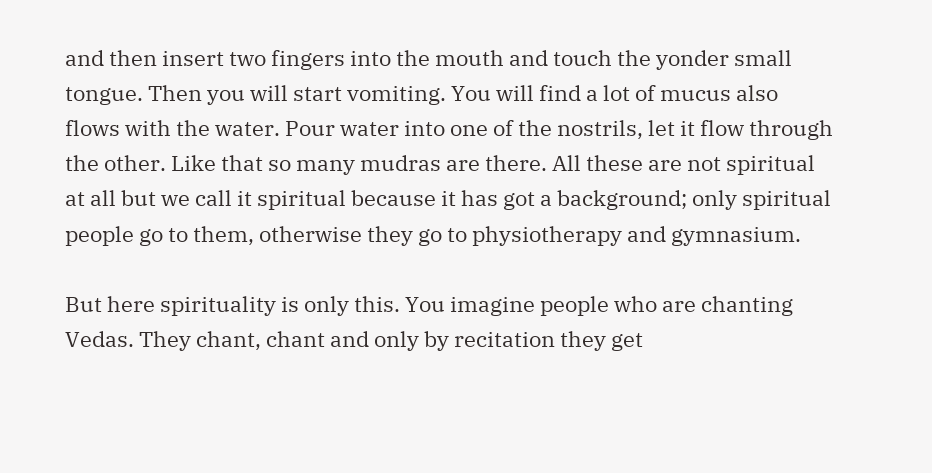and then insert two fingers into the mouth and touch the yonder small tongue. Then you will start vomiting. You will find a lot of mucus also flows with the water. Pour water into one of the nostrils, let it flow through the other. Like that so many mudras are there. All these are not spiritual at all but we call it spiritual because it has got a background; only spiritual people go to them, otherwise they go to physiotherapy and gymnasium.

But here spirituality is only this. You imagine people who are chanting Vedas. They chant, chant and only by recitation they get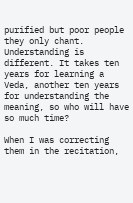purified but poor people they only chant. Understanding is different. It takes ten years for learning a Veda, another ten years for understanding the meaning, so who will have so much time?

When I was correcting them in the recitation,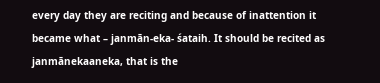every day they are reciting and because of inattention it became what – janmān-eka- śataih. It should be recited as janmānekaaneka, that is the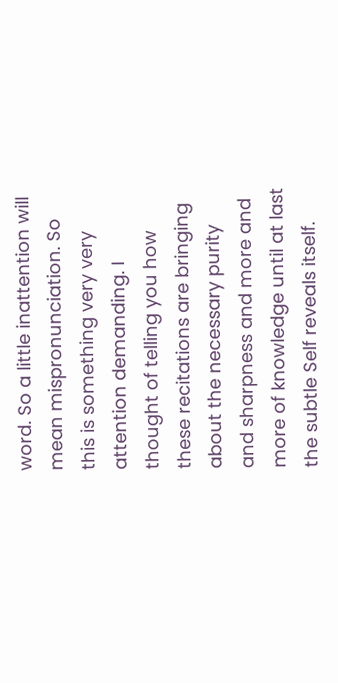word. So a little inattention will mean mispronunciation. So this is something very very attention demanding. I thought of telling you how these recitations are bringing about the necessary purity and sharpness and more and more of knowledge until at last the subtle Self reveals itself.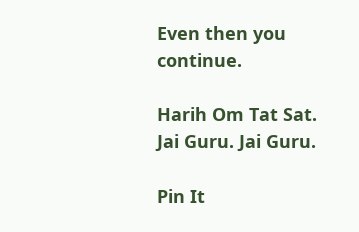Even then you continue.

Harih Om Tat Sat. Jai Guru. Jai Guru.

Pin It